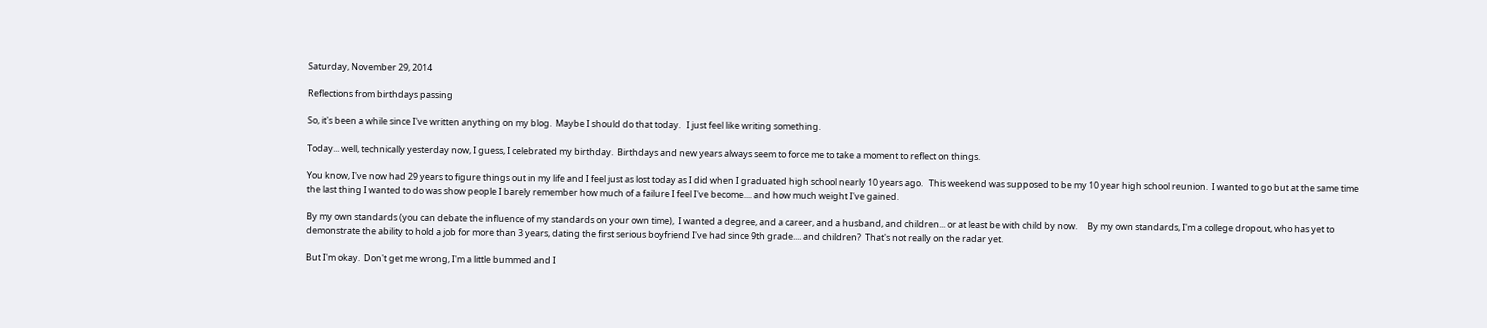Saturday, November 29, 2014

Reflections from birthdays passing

So, it's been a while since I've written anything on my blog.  Maybe I should do that today.   I just feel like writing something.

Today... well, technically yesterday now, I guess, I celebrated my birthday.  Birthdays and new years always seem to force me to take a moment to reflect on things.

You know, I've now had 29 years to figure things out in my life and I feel just as lost today as I did when I graduated high school nearly 10 years ago.   This weekend was supposed to be my 10 year high school reunion.  I wanted to go but at the same time the last thing I wanted to do was show people I barely remember how much of a failure I feel I've become.... and how much weight I've gained.

By my own standards (you can debate the influence of my standards on your own time),  I wanted a degree, and a career, and a husband, and children... or at least be with child by now.     By my own standards, I'm a college dropout, who has yet to demonstrate the ability to hold a job for more than 3 years, dating the first serious boyfriend I've had since 9th grade.... and children?  That's not really on the radar yet.

But I'm okay.  Don't get me wrong, I'm a little bummed and I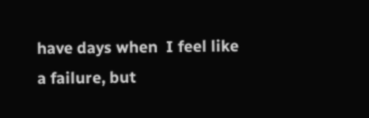have days when  I feel like a failure, but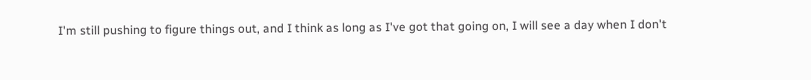I'm still pushing to figure things out, and I think as long as I've got that going on, I will see a day when I don't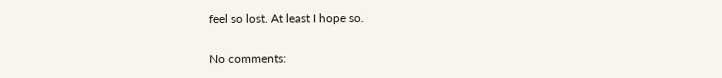feel so lost. At least I hope so.

No comments: